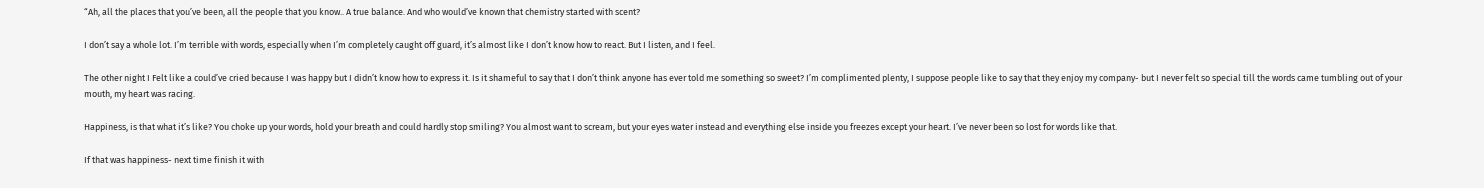“Ah, all the places that you’ve been, all the people that you know.. A true balance. And who would’ve known that chemistry started with scent?

I don’t say a whole lot. I’m terrible with words, especially when I’m completely caught off guard, it’s almost like I don’t know how to react. But I listen, and I feel.

The other night I Felt like a could’ve cried because I was happy but I didn’t know how to express it. Is it shameful to say that I don’t think anyone has ever told me something so sweet? I’m complimented plenty, I suppose people like to say that they enjoy my company- but I never felt so special till the words came tumbling out of your mouth, my heart was racing.

Happiness, is that what it’s like? You choke up your words, hold your breath and could hardly stop smiling? You almost want to scream, but your eyes water instead and everything else inside you freezes except your heart. I’ve never been so lost for words like that.

If that was happiness- next time finish it with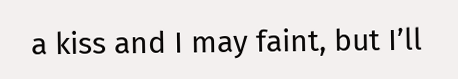a kiss and I may faint, but I’ll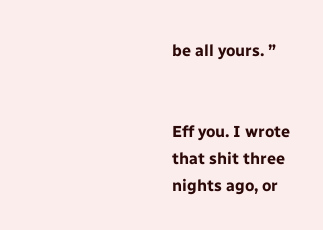be all yours. ”


Eff you. I wrote that shit three nights ago, or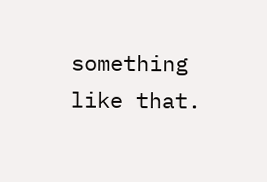something like that.